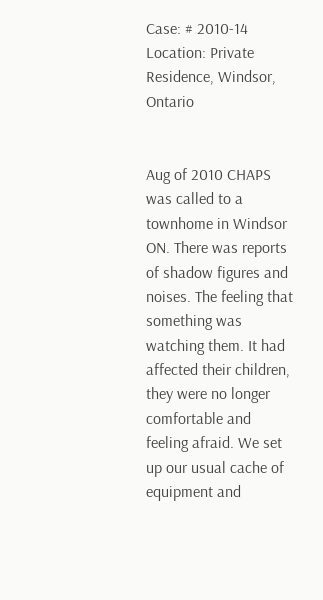Case: # 2010-14
Location: Private Residence, Windsor, Ontario


Aug of 2010 CHAPS was called to a townhome in Windsor ON. There was reports of shadow figures and noises. The feeling that something was watching them. It had affected their children, they were no longer comfortable and feeling afraid. We set up our usual cache of equipment and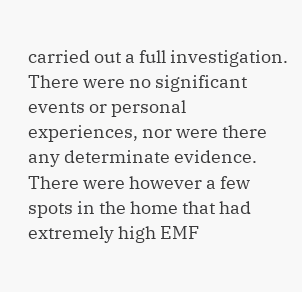carried out a full investigation. There were no significant events or personal experiences, nor were there any determinate evidence. There were however a few spots in the home that had extremely high EMF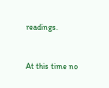readings.


At this time no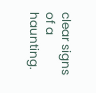clear signs of a haunting.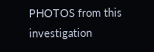PHOTOS from this investigation